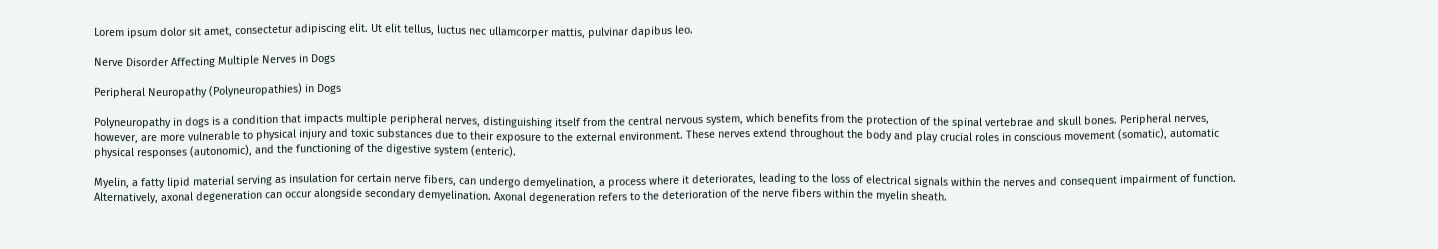Lorem ipsum dolor sit amet, consectetur adipiscing elit. Ut elit tellus, luctus nec ullamcorper mattis, pulvinar dapibus leo.

Nerve Disorder Affecting Multiple Nerves in Dogs

Peripheral Neuropathy (Polyneuropathies) in Dogs

Polyneuropathy in dogs is a condition that impacts multiple peripheral nerves, distinguishing itself from the central nervous system, which benefits from the protection of the spinal vertebrae and skull bones. Peripheral nerves, however, are more vulnerable to physical injury and toxic substances due to their exposure to the external environment. These nerves extend throughout the body and play crucial roles in conscious movement (somatic), automatic physical responses (autonomic), and the functioning of the digestive system (enteric).

Myelin, a fatty lipid material serving as insulation for certain nerve fibers, can undergo demyelination, a process where it deteriorates, leading to the loss of electrical signals within the nerves and consequent impairment of function. Alternatively, axonal degeneration can occur alongside secondary demyelination. Axonal degeneration refers to the deterioration of the nerve fibers within the myelin sheath.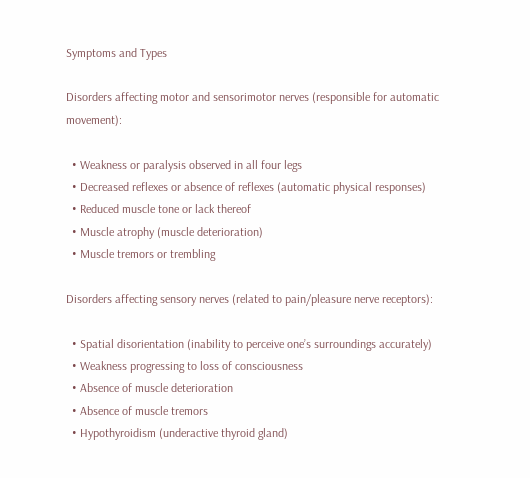Symptoms and Types

Disorders affecting motor and sensorimotor nerves (responsible for automatic movement):

  • Weakness or paralysis observed in all four legs
  • Decreased reflexes or absence of reflexes (automatic physical responses)
  • Reduced muscle tone or lack thereof
  • Muscle atrophy (muscle deterioration)
  • Muscle tremors or trembling

Disorders affecting sensory nerves (related to pain/pleasure nerve receptors):

  • Spatial disorientation (inability to perceive one’s surroundings accurately)
  • Weakness progressing to loss of consciousness
  • Absence of muscle deterioration
  • Absence of muscle tremors
  • Hypothyroidism (underactive thyroid gland)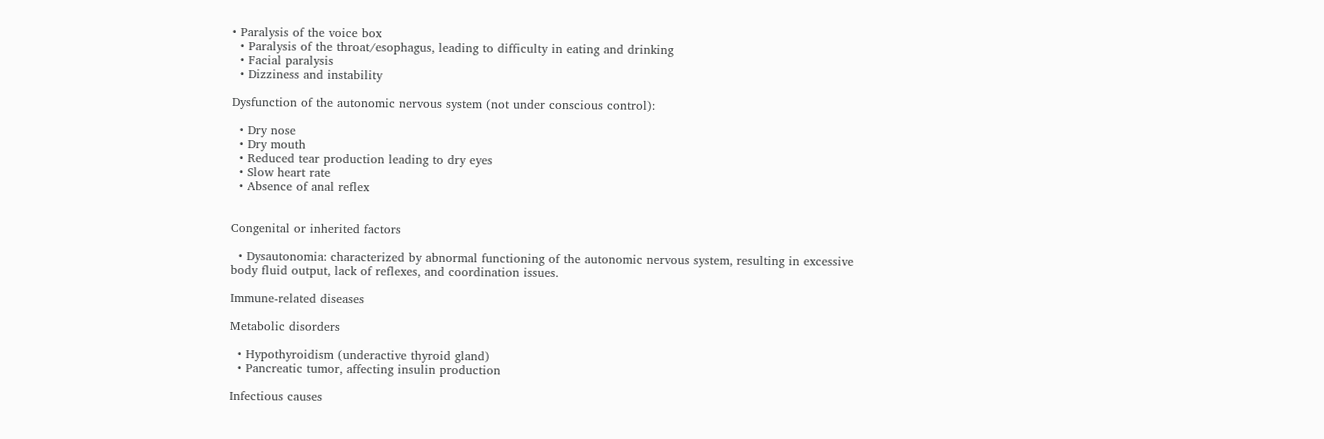• Paralysis of the voice box
  • Paralysis of the throat/esophagus, leading to difficulty in eating and drinking
  • Facial paralysis
  • Dizziness and instability

Dysfunction of the autonomic nervous system (not under conscious control):

  • Dry nose
  • Dry mouth
  • Reduced tear production leading to dry eyes
  • Slow heart rate
  • Absence of anal reflex


Congenital or inherited factors

  • Dysautonomia: characterized by abnormal functioning of the autonomic nervous system, resulting in excessive body fluid output, lack of reflexes, and coordination issues.

Immune-related diseases

Metabolic disorders

  • Hypothyroidism (underactive thyroid gland)
  • Pancreatic tumor, affecting insulin production

Infectious causes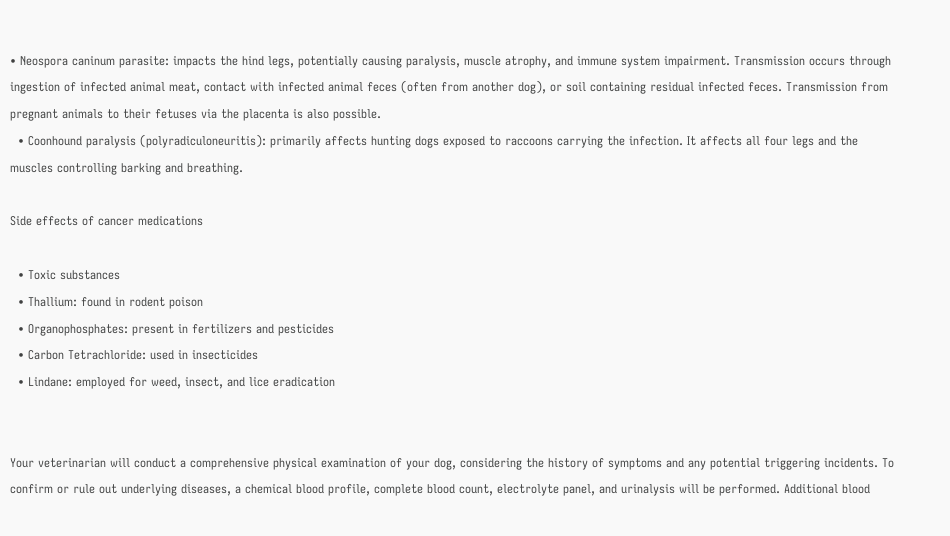• Neospora caninum parasite: impacts the hind legs, potentially causing paralysis, muscle atrophy, and immune system impairment. Transmission occurs through ingestion of infected animal meat, contact with infected animal feces (often from another dog), or soil containing residual infected feces. Transmission from pregnant animals to their fetuses via the placenta is also possible.
  • Coonhound paralysis (polyradiculoneuritis): primarily affects hunting dogs exposed to raccoons carrying the infection. It affects all four legs and the muscles controlling barking and breathing.

Side effects of cancer medications

  • Toxic substances
  • Thallium: found in rodent poison
  • Organophosphates: present in fertilizers and pesticides
  • Carbon Tetrachloride: used in insecticides
  • Lindane: employed for weed, insect, and lice eradication


Your veterinarian will conduct a comprehensive physical examination of your dog, considering the history of symptoms and any potential triggering incidents. To confirm or rule out underlying diseases, a chemical blood profile, complete blood count, electrolyte panel, and urinalysis will be performed. Additional blood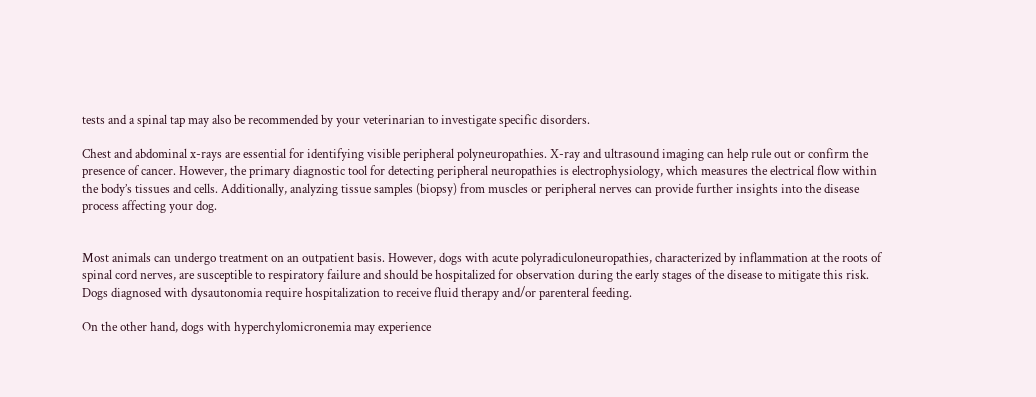tests and a spinal tap may also be recommended by your veterinarian to investigate specific disorders.

Chest and abdominal x-rays are essential for identifying visible peripheral polyneuropathies. X-ray and ultrasound imaging can help rule out or confirm the presence of cancer. However, the primary diagnostic tool for detecting peripheral neuropathies is electrophysiology, which measures the electrical flow within the body’s tissues and cells. Additionally, analyzing tissue samples (biopsy) from muscles or peripheral nerves can provide further insights into the disease process affecting your dog.


Most animals can undergo treatment on an outpatient basis. However, dogs with acute polyradiculoneuropathies, characterized by inflammation at the roots of spinal cord nerves, are susceptible to respiratory failure and should be hospitalized for observation during the early stages of the disease to mitigate this risk. Dogs diagnosed with dysautonomia require hospitalization to receive fluid therapy and/or parenteral feeding.

On the other hand, dogs with hyperchylomicronemia may experience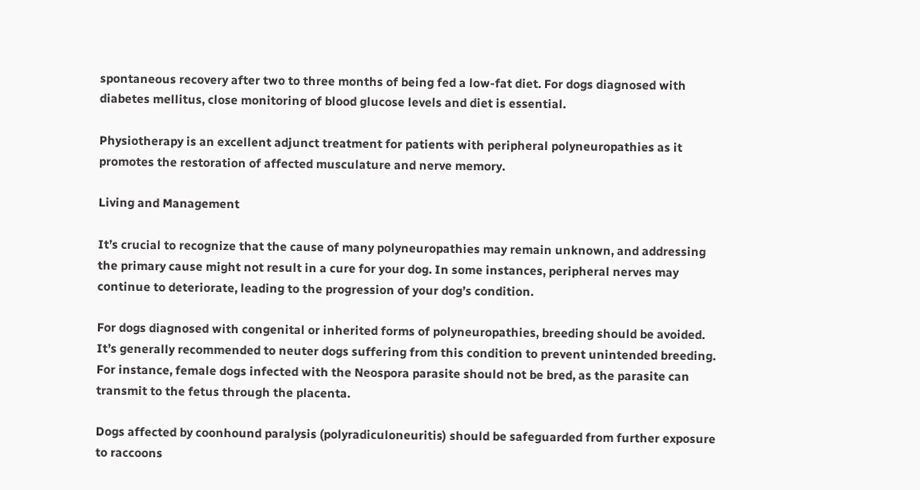spontaneous recovery after two to three months of being fed a low-fat diet. For dogs diagnosed with diabetes mellitus, close monitoring of blood glucose levels and diet is essential.

Physiotherapy is an excellent adjunct treatment for patients with peripheral polyneuropathies as it promotes the restoration of affected musculature and nerve memory.

Living and Management

It’s crucial to recognize that the cause of many polyneuropathies may remain unknown, and addressing the primary cause might not result in a cure for your dog. In some instances, peripheral nerves may continue to deteriorate, leading to the progression of your dog’s condition.

For dogs diagnosed with congenital or inherited forms of polyneuropathies, breeding should be avoided. It’s generally recommended to neuter dogs suffering from this condition to prevent unintended breeding. For instance, female dogs infected with the Neospora parasite should not be bred, as the parasite can transmit to the fetus through the placenta.

Dogs affected by coonhound paralysis (polyradiculoneuritis) should be safeguarded from further exposure to raccoons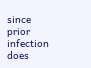since prior infection does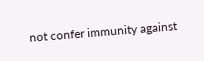not confer immunity against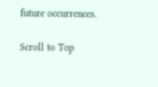future occurrences.

Scroll to Top